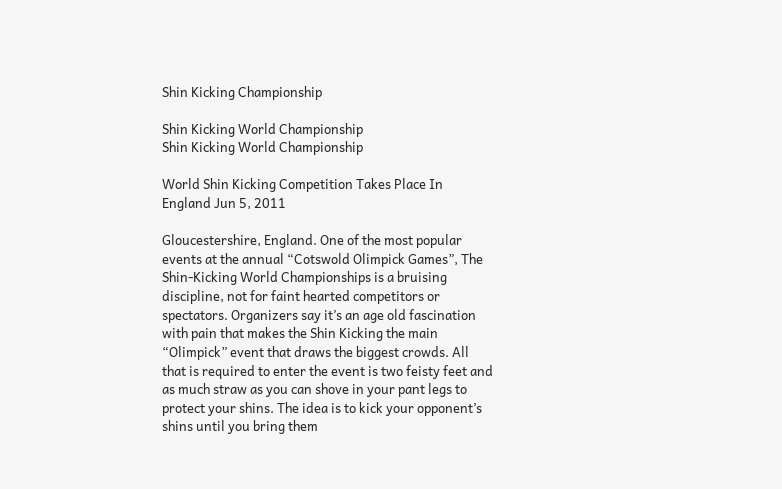Shin Kicking Championship

Shin Kicking World Championship
Shin Kicking World Championship

World Shin Kicking Competition Takes Place In England Jun 5, 2011

Gloucestershire, England. One of the most popular events at the annual “Cotswold Olimpick Games”, The Shin-Kicking World Championships is a bruising discipline, not for faint hearted competitors or spectators. Organizers say it’s an age old fascination with pain that makes the Shin Kicking the main “Olimpick” event that draws the biggest crowds. All that is required to enter the event is two feisty feet and as much straw as you can shove in your pant legs to protect your shins. The idea is to kick your opponent’s shins until you bring them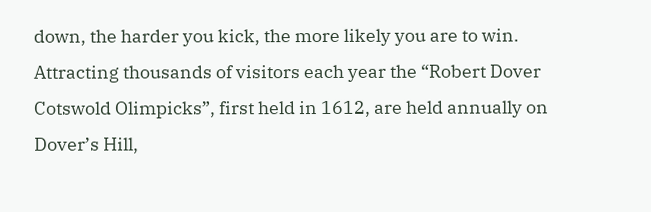down, the harder you kick, the more likely you are to win. Attracting thousands of visitors each year the “Robert Dover Cotswold Olimpicks”, first held in 1612, are held annually on Dover’s Hill,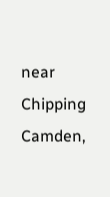near Chipping Camden,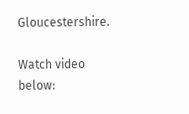Gloucestershire.

Watch video below: